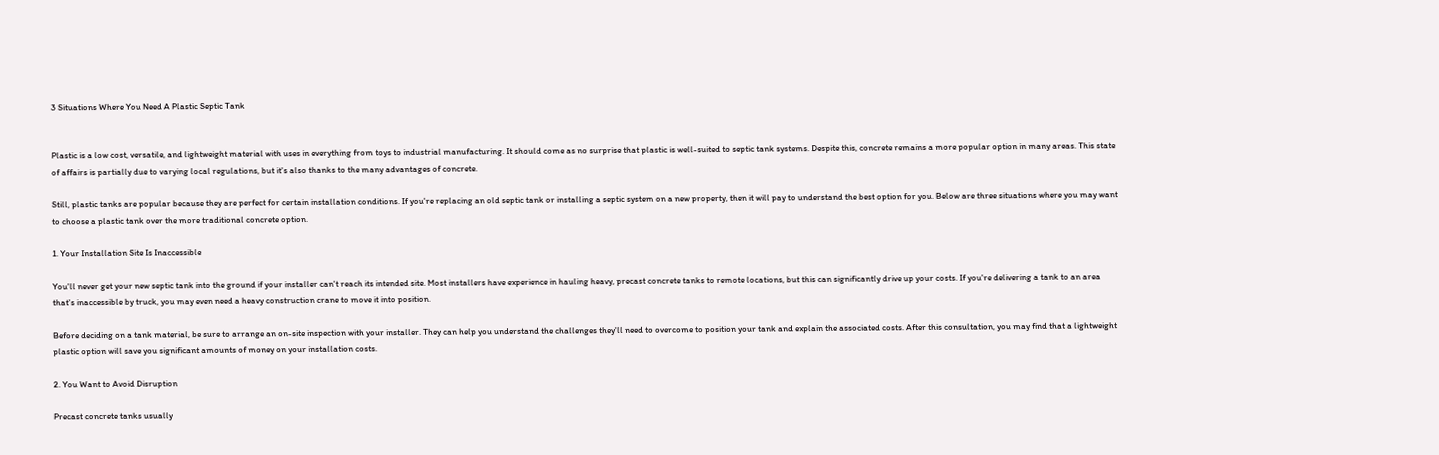3 Situations Where You Need A Plastic Septic Tank


Plastic is a low cost, versatile, and lightweight material with uses in everything from toys to industrial manufacturing. It should come as no surprise that plastic is well-suited to septic tank systems. Despite this, concrete remains a more popular option in many areas. This state of affairs is partially due to varying local regulations, but it's also thanks to the many advantages of concrete.

Still, plastic tanks are popular because they are perfect for certain installation conditions. If you're replacing an old septic tank or installing a septic system on a new property, then it will pay to understand the best option for you. Below are three situations where you may want to choose a plastic tank over the more traditional concrete option.

1. Your Installation Site Is Inaccessible

You'll never get your new septic tank into the ground if your installer can't reach its intended site. Most installers have experience in hauling heavy, precast concrete tanks to remote locations, but this can significantly drive up your costs. If you're delivering a tank to an area that's inaccessible by truck, you may even need a heavy construction crane to move it into position.

Before deciding on a tank material, be sure to arrange an on-site inspection with your installer. They can help you understand the challenges they'll need to overcome to position your tank and explain the associated costs. After this consultation, you may find that a lightweight plastic option will save you significant amounts of money on your installation costs.

2. You Want to Avoid Disruption

Precast concrete tanks usually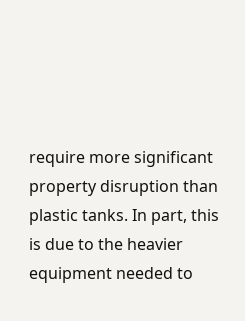require more significant property disruption than plastic tanks. In part, this is due to the heavier equipment needed to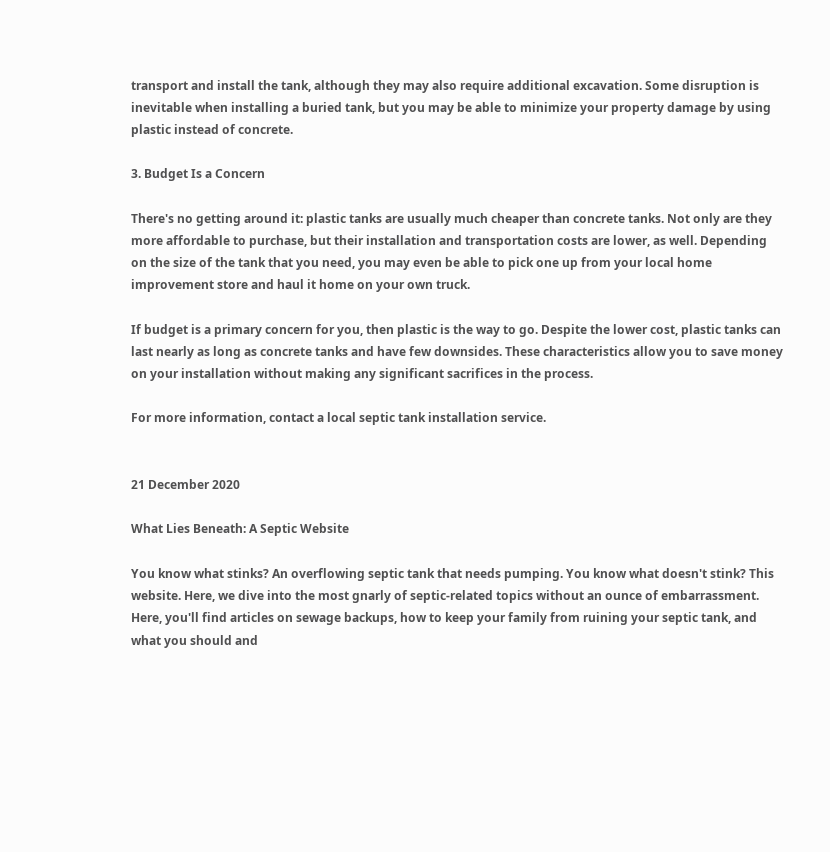transport and install the tank, although they may also require additional excavation. Some disruption is inevitable when installing a buried tank, but you may be able to minimize your property damage by using plastic instead of concrete.

3. Budget Is a Concern

There's no getting around it: plastic tanks are usually much cheaper than concrete tanks. Not only are they more affordable to purchase, but their installation and transportation costs are lower, as well. Depending on the size of the tank that you need, you may even be able to pick one up from your local home improvement store and haul it home on your own truck.

If budget is a primary concern for you, then plastic is the way to go. Despite the lower cost, plastic tanks can last nearly as long as concrete tanks and have few downsides. These characteristics allow you to save money on your installation without making any significant sacrifices in the process.

For more information, contact a local septic tank installation service.


21 December 2020

What Lies Beneath: A Septic Website

You know what stinks? An overflowing septic tank that needs pumping. You know what doesn't stink? This website. Here, we dive into the most gnarly of septic-related topics without an ounce of embarrassment. Here, you'll find articles on sewage backups, how to keep your family from ruining your septic tank, and what you should and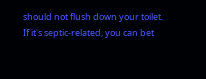should not flush down your toilet. If it's septic-related, you can bet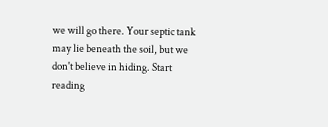we will go there. Your septic tank may lie beneath the soil, but we don't believe in hiding. Start reading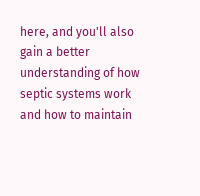here, and you'll also gain a better understanding of how septic systems work and how to maintain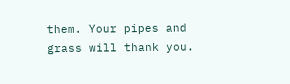them. Your pipes and grass will thank you.